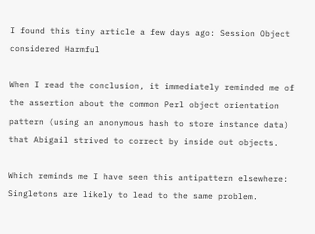I found this tiny article a few days ago: Session Object considered Harmful

When I read the conclusion, it immediately reminded me of the assertion about the common Perl object orientation pattern (using an anonymous hash to store instance data) that Abigail strived to correct by inside out objects.

Which reminds me I have seen this antipattern elsewhere: Singletons are likely to lead to the same problem.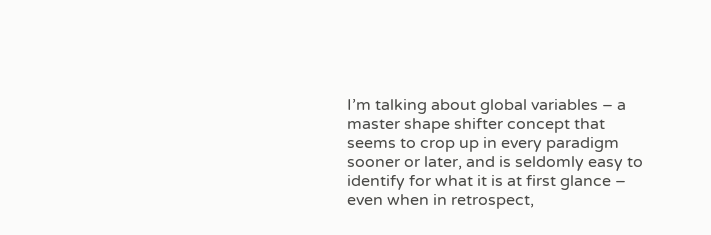I’m talking about global variables – a master shape shifter concept that seems to crop up in every paradigm sooner or later, and is seldomly easy to identify for what it is at first glance – even when in retrospect,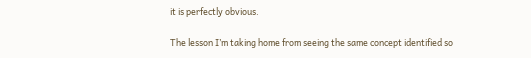it is perfectly obvious.

The lesson I’m taking home from seeing the same concept identified so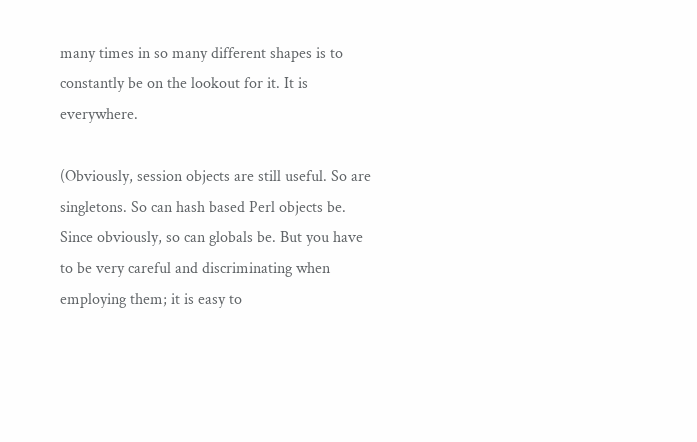many times in so many different shapes is to constantly be on the lookout for it. It is everywhere.

(Obviously, session objects are still useful. So are singletons. So can hash based Perl objects be. Since obviously, so can globals be. But you have to be very careful and discriminating when employing them; it is easy to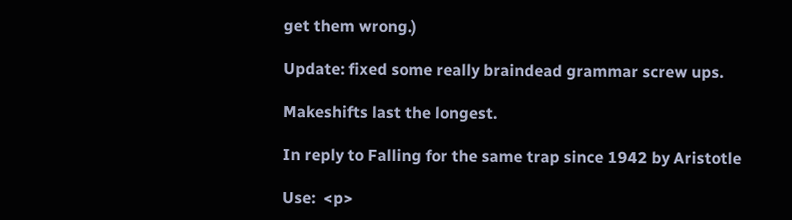get them wrong.)

Update: fixed some really braindead grammar screw ups.

Makeshifts last the longest.

In reply to Falling for the same trap since 1942 by Aristotle

Use:  <p>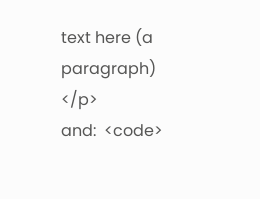text here (a paragraph) </p>
and:  <code>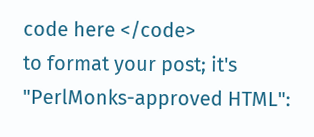code here </code>
to format your post; it's "PerlMonks-approved HTML":